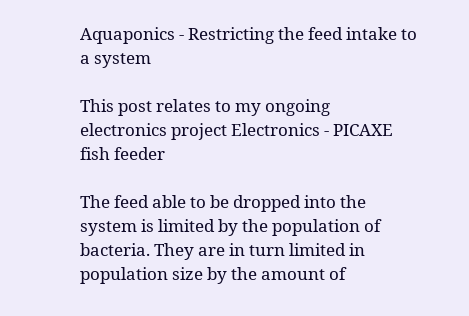Aquaponics - Restricting the feed intake to a system

This post relates to my ongoing electronics project Electronics - PICAXE fish feeder

The feed able to be dropped into the system is limited by the population of bacteria. They are in turn limited in population size by the amount of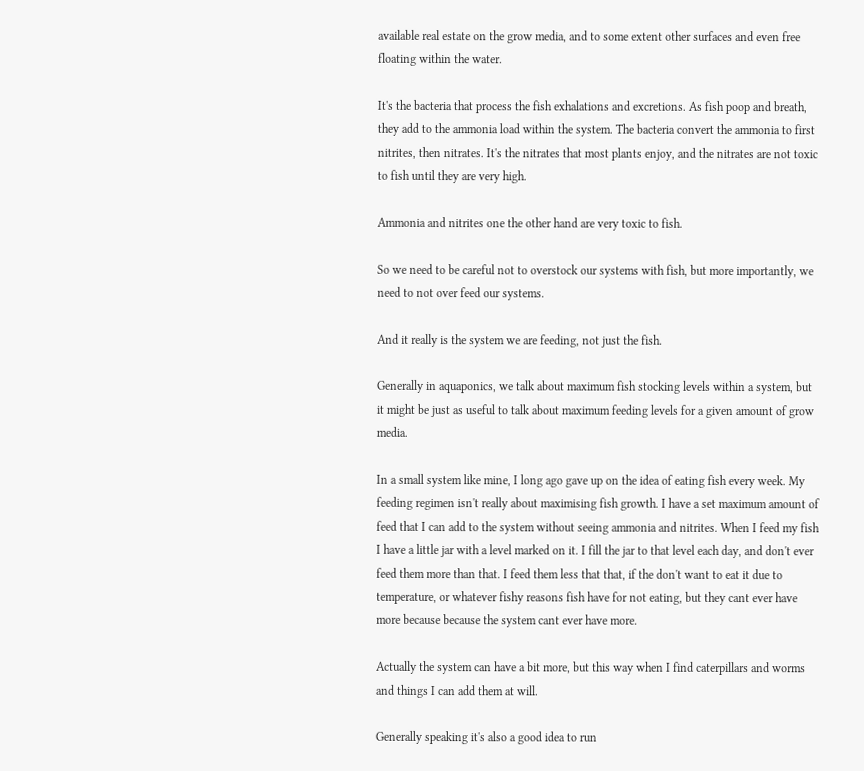available real estate on the grow media, and to some extent other surfaces and even free floating within the water.

It's the bacteria that process the fish exhalations and excretions. As fish poop and breath, they add to the ammonia load within the system. The bacteria convert the ammonia to first nitrites, then nitrates. It's the nitrates that most plants enjoy, and the nitrates are not toxic to fish until they are very high.

Ammonia and nitrites one the other hand are very toxic to fish.

So we need to be careful not to overstock our systems with fish, but more importantly, we need to not over feed our systems.

And it really is the system we are feeding, not just the fish.

Generally in aquaponics, we talk about maximum fish stocking levels within a system, but it might be just as useful to talk about maximum feeding levels for a given amount of grow media.

In a small system like mine, I long ago gave up on the idea of eating fish every week. My feeding regimen isn't really about maximising fish growth. I have a set maximum amount of feed that I can add to the system without seeing ammonia and nitrites. When I feed my fish I have a little jar with a level marked on it. I fill the jar to that level each day, and don't ever feed them more than that. I feed them less that that, if the don't want to eat it due to temperature, or whatever fishy reasons fish have for not eating, but they cant ever have more because because the system cant ever have more.

Actually the system can have a bit more, but this way when I find caterpillars and worms and things I can add them at will.

Generally speaking it's also a good idea to run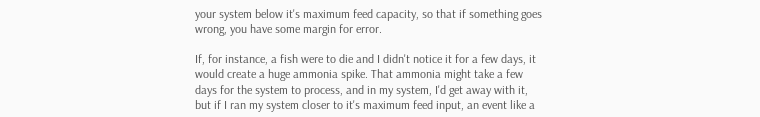your system below it's maximum feed capacity, so that if something goes wrong, you have some margin for error.

If, for instance, a fish were to die and I didn't notice it for a few days, it would create a huge ammonia spike. That ammonia might take a few days for the system to process, and in my system, I'd get away with it, but if I ran my system closer to it's maximum feed input, an event like a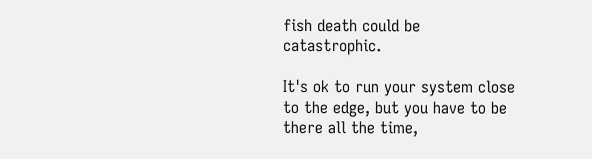fish death could be catastrophic.

It's ok to run your system close to the edge, but you have to be there all the time,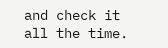and check it all the time.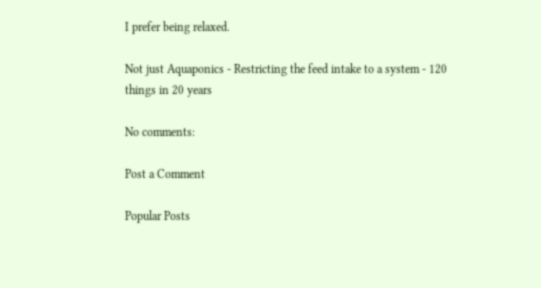I prefer being relaxed.

Not just Aquaponics - Restricting the feed intake to a system - 120 things in 20 years

No comments:

Post a Comment

Popular Posts